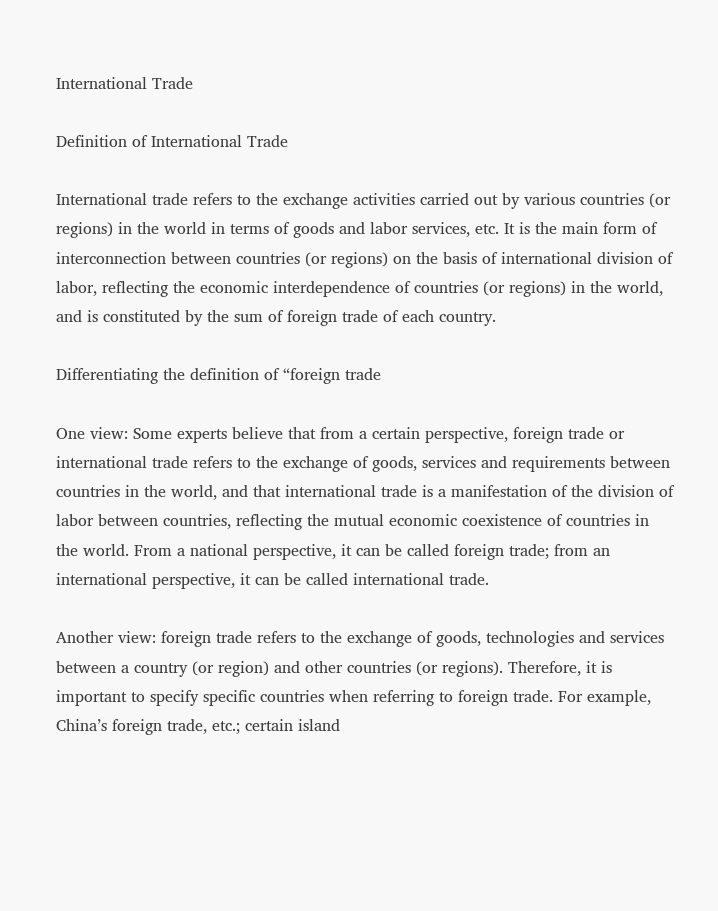International Trade

Definition of International Trade

International trade refers to the exchange activities carried out by various countries (or regions) in the world in terms of goods and labor services, etc. It is the main form of interconnection between countries (or regions) on the basis of international division of labor, reflecting the economic interdependence of countries (or regions) in the world, and is constituted by the sum of foreign trade of each country.

Differentiating the definition of “foreign trade

One view: Some experts believe that from a certain perspective, foreign trade or international trade refers to the exchange of goods, services and requirements between countries in the world, and that international trade is a manifestation of the division of labor between countries, reflecting the mutual economic coexistence of countries in the world. From a national perspective, it can be called foreign trade; from an international perspective, it can be called international trade.

Another view: foreign trade refers to the exchange of goods, technologies and services between a country (or region) and other countries (or regions). Therefore, it is important to specify specific countries when referring to foreign trade. For example, China’s foreign trade, etc.; certain island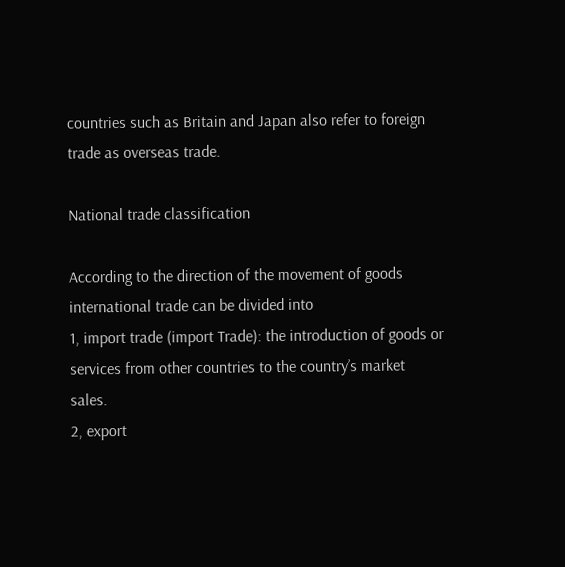countries such as Britain and Japan also refer to foreign trade as overseas trade.

National trade classification

According to the direction of the movement of goods international trade can be divided into
1, import trade (import Trade): the introduction of goods or services from other countries to the country’s market sales.
2, export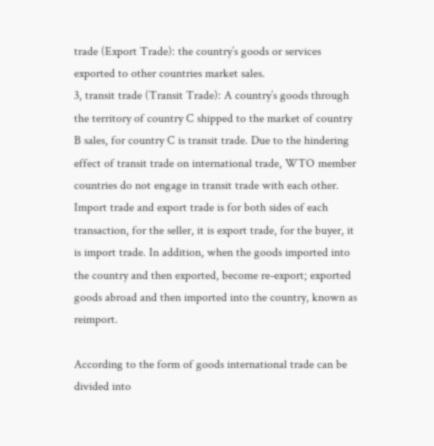trade (Export Trade): the country’s goods or services exported to other countries market sales.
3, transit trade (Transit Trade): A country’s goods through the territory of country C shipped to the market of country B sales, for country C is transit trade. Due to the hindering effect of transit trade on international trade, WTO member countries do not engage in transit trade with each other.
Import trade and export trade is for both sides of each transaction, for the seller, it is export trade, for the buyer, it is import trade. In addition, when the goods imported into the country and then exported, become re-export; exported goods abroad and then imported into the country, known as reimport.

According to the form of goods international trade can be divided into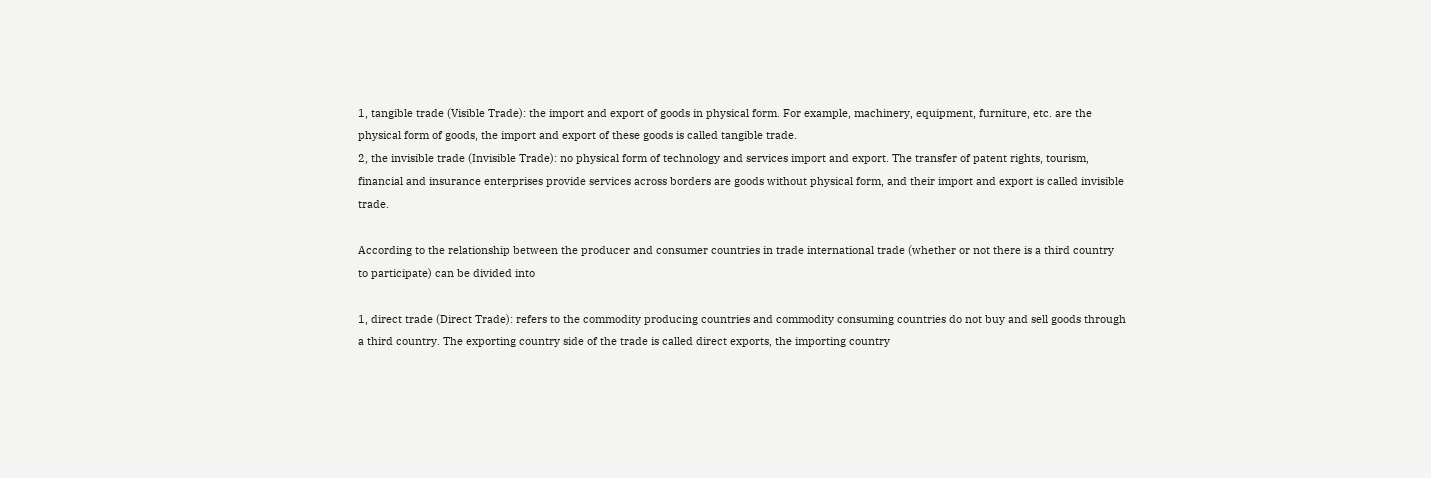1, tangible trade (Visible Trade): the import and export of goods in physical form. For example, machinery, equipment, furniture, etc. are the physical form of goods, the import and export of these goods is called tangible trade.
2, the invisible trade (Invisible Trade): no physical form of technology and services import and export. The transfer of patent rights, tourism, financial and insurance enterprises provide services across borders are goods without physical form, and their import and export is called invisible trade.

According to the relationship between the producer and consumer countries in trade international trade (whether or not there is a third country to participate) can be divided into

1, direct trade (Direct Trade): refers to the commodity producing countries and commodity consuming countries do not buy and sell goods through a third country. The exporting country side of the trade is called direct exports, the importing country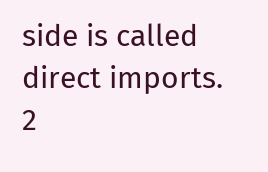side is called direct imports.
2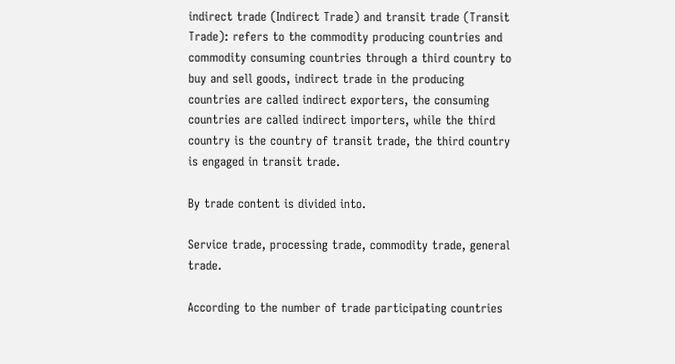indirect trade (Indirect Trade) and transit trade (Transit Trade): refers to the commodity producing countries and commodity consuming countries through a third country to buy and sell goods, indirect trade in the producing countries are called indirect exporters, the consuming countries are called indirect importers, while the third country is the country of transit trade, the third country is engaged in transit trade.

By trade content is divided into.

Service trade, processing trade, commodity trade, general trade.

According to the number of trade participating countries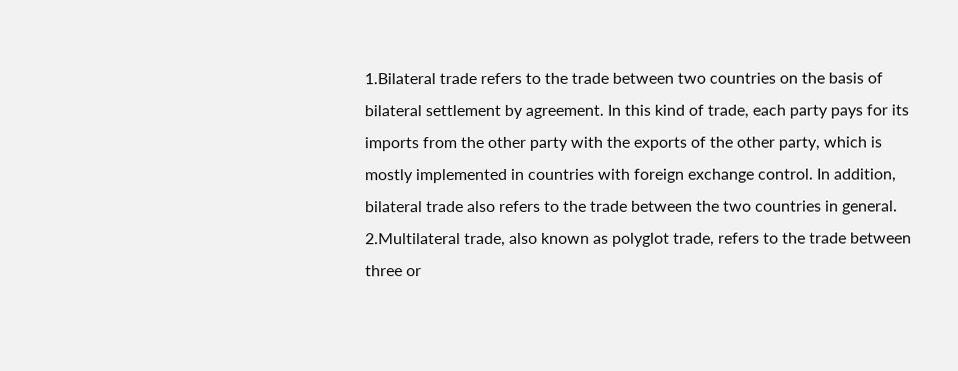1.Bilateral trade refers to the trade between two countries on the basis of bilateral settlement by agreement. In this kind of trade, each party pays for its imports from the other party with the exports of the other party, which is mostly implemented in countries with foreign exchange control. In addition, bilateral trade also refers to the trade between the two countries in general.
2.Multilateral trade, also known as polyglot trade, refers to the trade between three or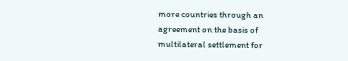more countries through an agreement on the basis of multilateral settlement for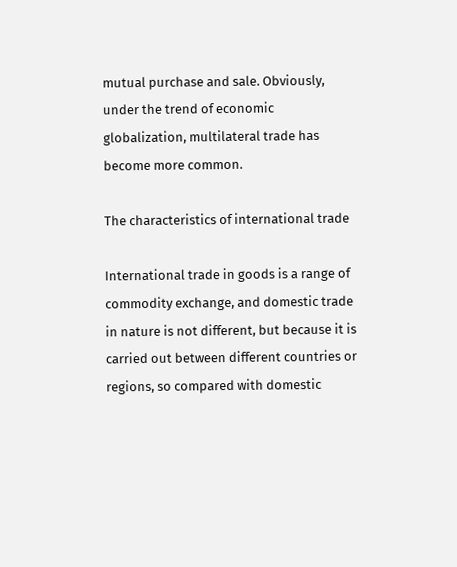mutual purchase and sale. Obviously, under the trend of economic globalization, multilateral trade has become more common.

The characteristics of international trade

International trade in goods is a range of commodity exchange, and domestic trade in nature is not different, but because it is carried out between different countries or regions, so compared with domestic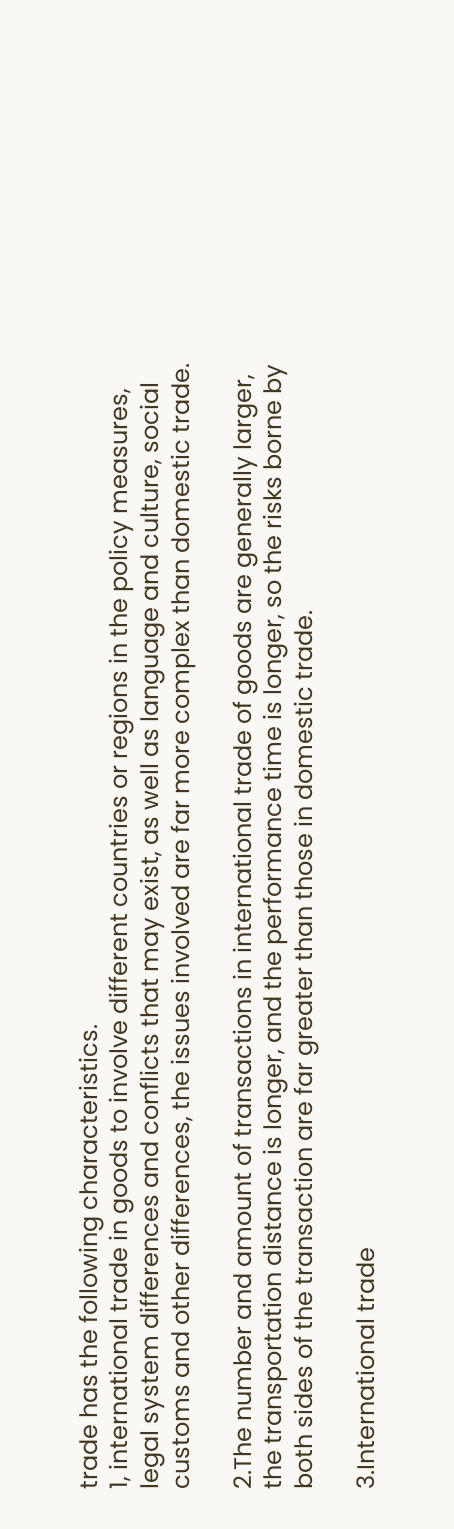trade has the following characteristics.
1, international trade in goods to involve different countries or regions in the policy measures, legal system differences and conflicts that may exist, as well as language and culture, social customs and other differences, the issues involved are far more complex than domestic trade.

2.The number and amount of transactions in international trade of goods are generally larger, the transportation distance is longer, and the performance time is longer, so the risks borne by both sides of the transaction are far greater than those in domestic trade.

3.International trade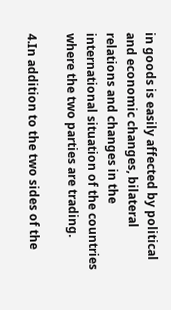in goods is easily affected by political and economic changes, bilateral relations and changes in the international situation of the countries where the two parties are trading.

4.In addition to the two sides of the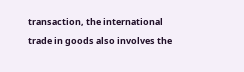transaction, the international trade in goods also involves the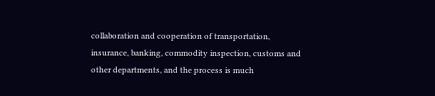collaboration and cooperation of transportation, insurance, banking, commodity inspection, customs and other departments, and the process is much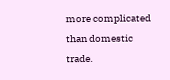more complicated than domestic trade.